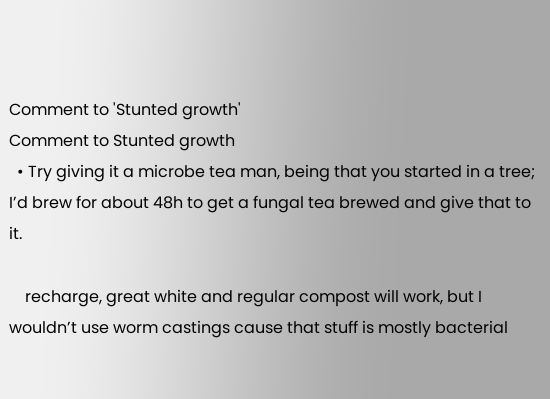Comment to 'Stunted growth'
Comment to Stunted growth
  • Try giving it a microbe tea man, being that you started in a tree; I’d brew for about 48h to get a fungal tea brewed and give that to it.

    recharge, great white and regular compost will work, but I wouldn’t use worm castings cause that stuff is mostly bacterial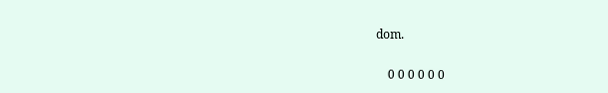dom.

    0 0 0 0 0 0